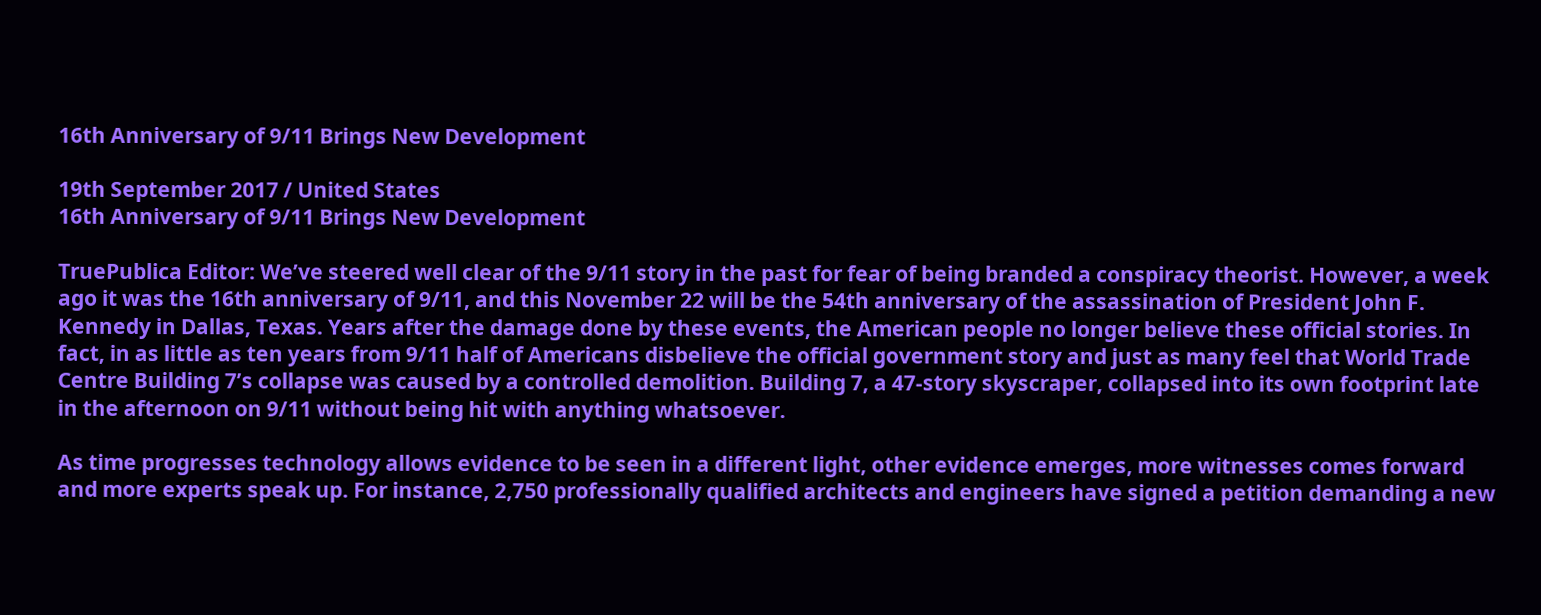16th Anniversary of 9/11 Brings New Development

19th September 2017 / United States
16th Anniversary of 9/11 Brings New Development

TruePublica Editor: We’ve steered well clear of the 9/11 story in the past for fear of being branded a conspiracy theorist. However, a week ago it was the 16th anniversary of 9/11, and this November 22 will be the 54th anniversary of the assassination of President John F. Kennedy in Dallas, Texas. Years after the damage done by these events, the American people no longer believe these official stories. In fact, in as little as ten years from 9/11 half of Americans disbelieve the official government story and just as many feel that World Trade Centre Building 7’s collapse was caused by a controlled demolition. Building 7, a 47-story skyscraper, collapsed into its own footprint late in the afternoon on 9/11 without being hit with anything whatsoever.

As time progresses technology allows evidence to be seen in a different light, other evidence emerges, more witnesses comes forward and more experts speak up. For instance, 2,750 professionally qualified architects and engineers have signed a petition demanding a new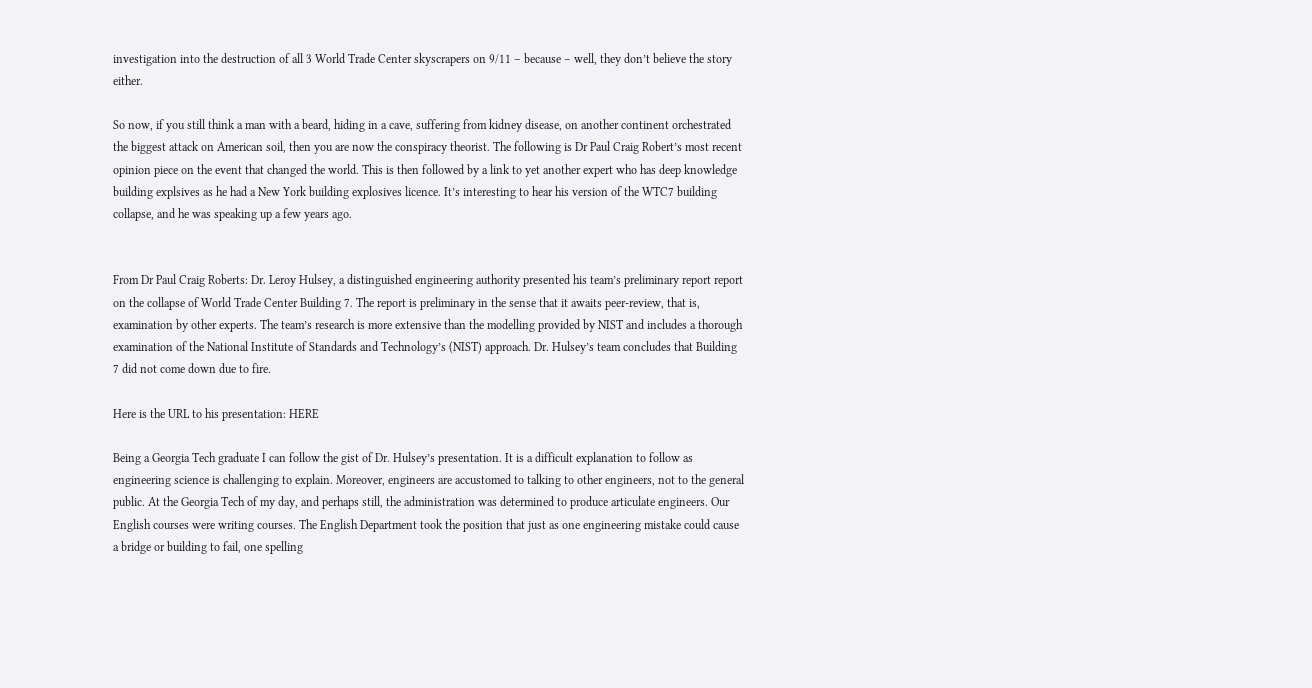investigation into the destruction of all 3 World Trade Center skyscrapers on 9/11 – because – well, they don’t believe the story either.

So now, if you still think a man with a beard, hiding in a cave, suffering from kidney disease, on another continent orchestrated the biggest attack on American soil, then you are now the conspiracy theorist. The following is Dr Paul Craig Robert’s most recent opinion piece on the event that changed the world. This is then followed by a link to yet another expert who has deep knowledge building explsives as he had a New York building explosives licence. It’s interesting to hear his version of the WTC7 building collapse, and he was speaking up a few years ago.


From Dr Paul Craig Roberts: Dr. Leroy Hulsey, a distinguished engineering authority presented his team’s preliminary report report on the collapse of World Trade Center Building 7. The report is preliminary in the sense that it awaits peer-review, that is, examination by other experts. The team’s research is more extensive than the modelling provided by NIST and includes a thorough examination of the National Institute of Standards and Technology’s (NIST) approach. Dr. Hulsey’s team concludes that Building 7 did not come down due to fire.

Here is the URL to his presentation: HERE

Being a Georgia Tech graduate I can follow the gist of Dr. Hulsey’s presentation. It is a difficult explanation to follow as engineering science is challenging to explain. Moreover, engineers are accustomed to talking to other engineers, not to the general public. At the Georgia Tech of my day, and perhaps still, the administration was determined to produce articulate engineers. Our English courses were writing courses. The English Department took the position that just as one engineering mistake could cause a bridge or building to fail, one spelling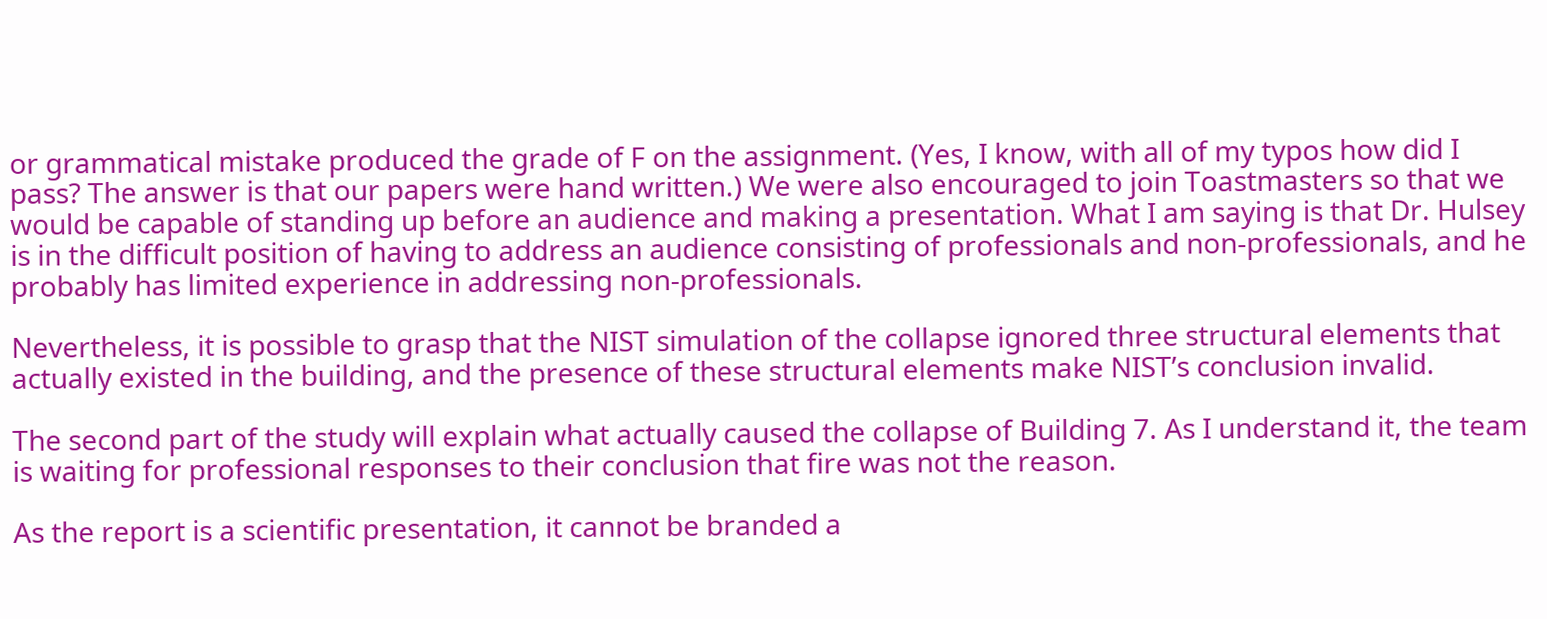or grammatical mistake produced the grade of F on the assignment. (Yes, I know, with all of my typos how did I pass? The answer is that our papers were hand written.) We were also encouraged to join Toastmasters so that we would be capable of standing up before an audience and making a presentation. What I am saying is that Dr. Hulsey is in the difficult position of having to address an audience consisting of professionals and non-professionals, and he probably has limited experience in addressing non-professionals.

Nevertheless, it is possible to grasp that the NIST simulation of the collapse ignored three structural elements that actually existed in the building, and the presence of these structural elements make NIST’s conclusion invalid.

The second part of the study will explain what actually caused the collapse of Building 7. As I understand it, the team is waiting for professional responses to their conclusion that fire was not the reason.

As the report is a scientific presentation, it cannot be branded a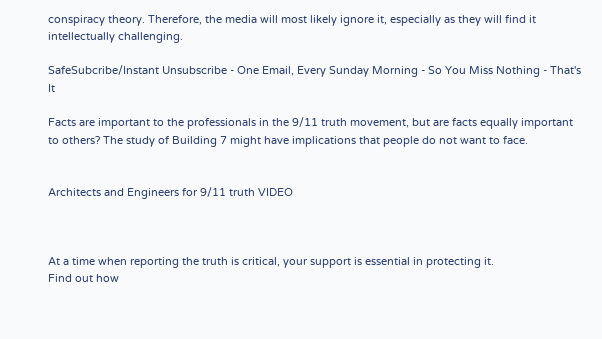conspiracy theory. Therefore, the media will most likely ignore it, especially as they will find it intellectually challenging.

SafeSubcribe/Instant Unsubscribe - One Email, Every Sunday Morning - So You Miss Nothing - That's It

Facts are important to the professionals in the 9/11 truth movement, but are facts equally important to others? The study of Building 7 might have implications that people do not want to face.


Architects and Engineers for 9/11 truth VIDEO



At a time when reporting the truth is critical, your support is essential in protecting it.
Find out how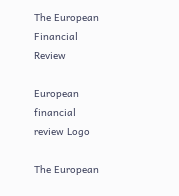The European Financial Review

European financial review Logo

The European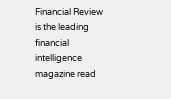Financial Review is the leading financial intelligence magazine read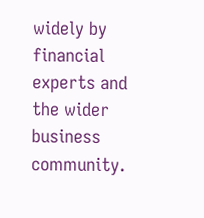widely by financial experts and the wider business community.